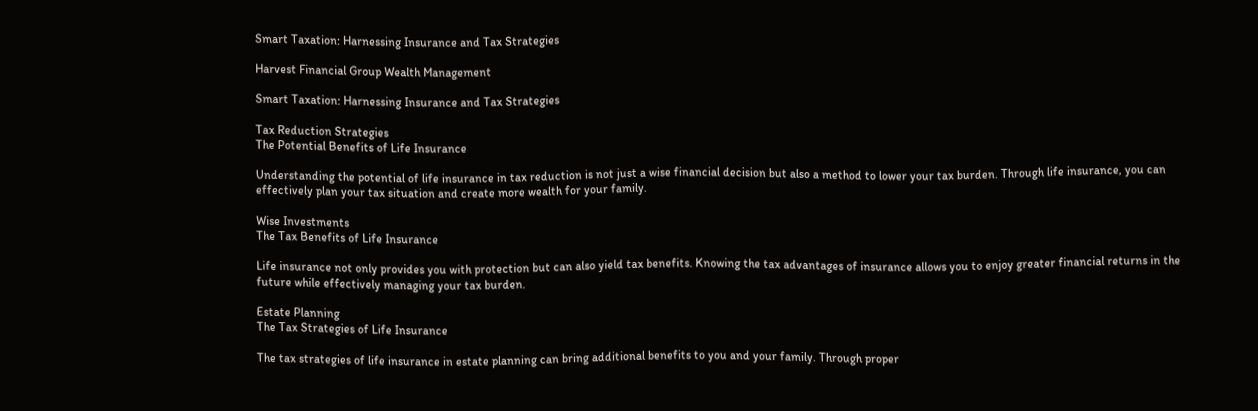Smart Taxation: Harnessing Insurance and Tax Strategies

Harvest Financial Group Wealth Management

Smart Taxation: Harnessing Insurance and Tax Strategies

Tax Reduction Strategies
The Potential Benefits of Life Insurance

Understanding the potential of life insurance in tax reduction is not just a wise financial decision but also a method to lower your tax burden. Through life insurance, you can effectively plan your tax situation and create more wealth for your family.

Wise Investments
The Tax Benefits of Life Insurance

Life insurance not only provides you with protection but can also yield tax benefits. Knowing the tax advantages of insurance allows you to enjoy greater financial returns in the future while effectively managing your tax burden.

Estate Planning
The Tax Strategies of Life Insurance

The tax strategies of life insurance in estate planning can bring additional benefits to you and your family. Through proper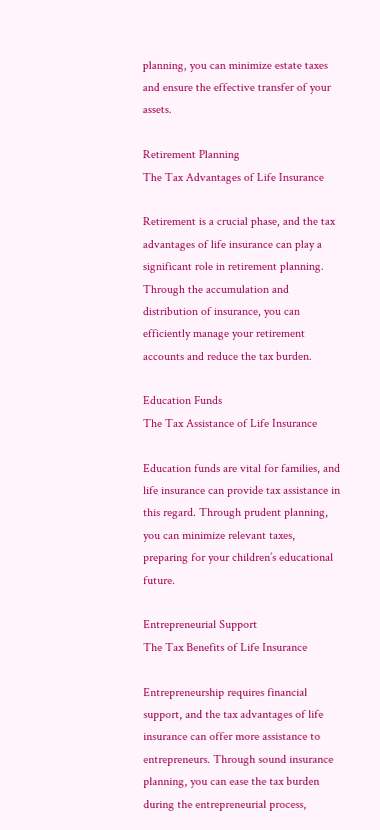planning, you can minimize estate taxes and ensure the effective transfer of your assets.

Retirement Planning
The Tax Advantages of Life Insurance

Retirement is a crucial phase, and the tax advantages of life insurance can play a significant role in retirement planning. Through the accumulation and distribution of insurance, you can efficiently manage your retirement accounts and reduce the tax burden.

Education Funds
The Tax Assistance of Life Insurance

Education funds are vital for families, and life insurance can provide tax assistance in this regard. Through prudent planning, you can minimize relevant taxes, preparing for your children’s educational future.

Entrepreneurial Support
The Tax Benefits of Life Insurance

Entrepreneurship requires financial support, and the tax advantages of life insurance can offer more assistance to entrepreneurs. Through sound insurance planning, you can ease the tax burden during the entrepreneurial process,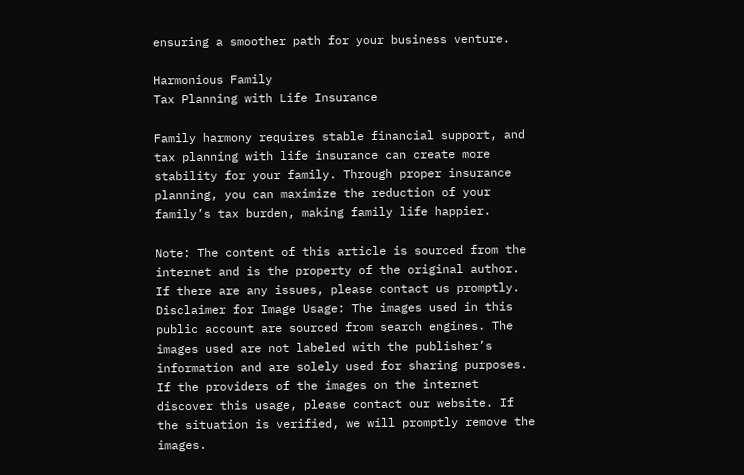ensuring a smoother path for your business venture.

Harmonious Family
Tax Planning with Life Insurance

Family harmony requires stable financial support, and tax planning with life insurance can create more stability for your family. Through proper insurance planning, you can maximize the reduction of your family’s tax burden, making family life happier.

Note: The content of this article is sourced from the internet and is the property of the original author. If there are any issues, please contact us promptly.
Disclaimer for Image Usage: The images used in this public account are sourced from search engines. The images used are not labeled with the publisher’s information and are solely used for sharing purposes. If the providers of the images on the internet discover this usage, please contact our website. If the situation is verified, we will promptly remove the images.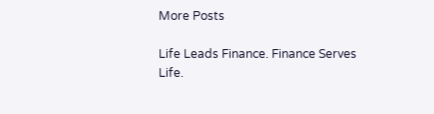More Posts

Life Leads Finance. Finance Serves Life.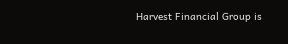Harvest Financial Group is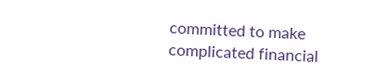committed to make complicated financial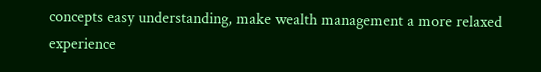concepts easy understanding, make wealth management a more relaxed experience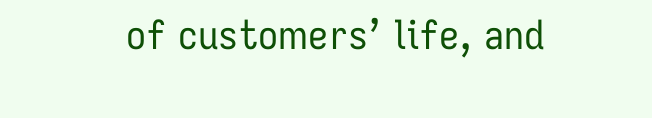of customers’ life, and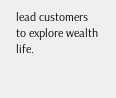lead customers to explore wealth life.